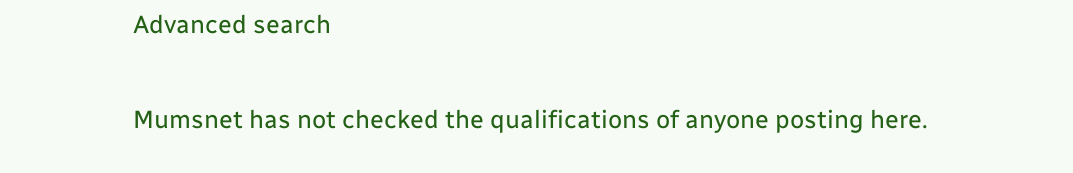Advanced search

Mumsnet has not checked the qualifications of anyone posting here.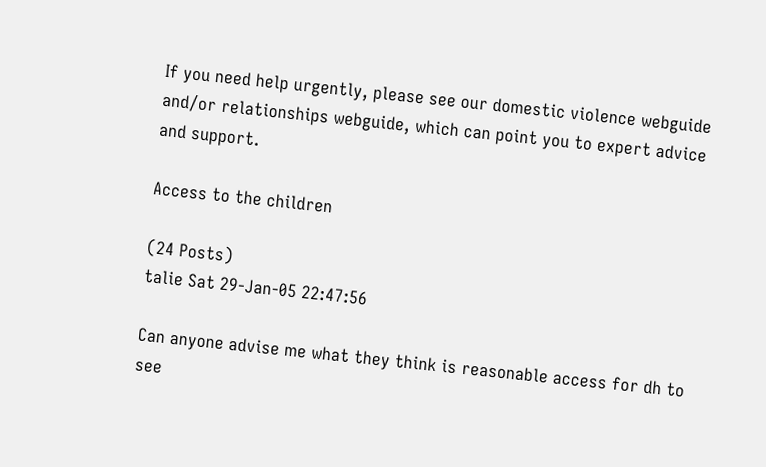If you need help urgently, please see our domestic violence webguide and/or relationships webguide, which can point you to expert advice and support.

Access to the children

(24 Posts)
talie Sat 29-Jan-05 22:47:56

Can anyone advise me what they think is reasonable access for dh to see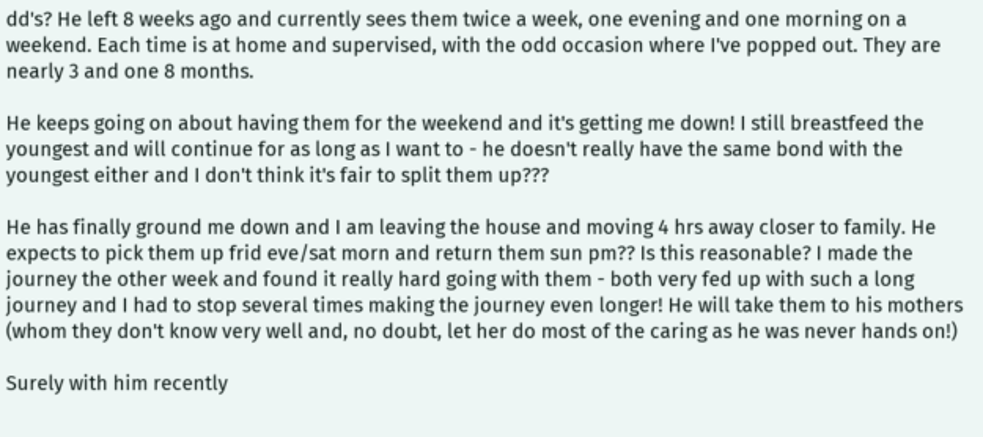dd's? He left 8 weeks ago and currently sees them twice a week, one evening and one morning on a weekend. Each time is at home and supervised, with the odd occasion where I've popped out. They are nearly 3 and one 8 months.

He keeps going on about having them for the weekend and it's getting me down! I still breastfeed the youngest and will continue for as long as I want to - he doesn't really have the same bond with the youngest either and I don't think it's fair to split them up???

He has finally ground me down and I am leaving the house and moving 4 hrs away closer to family. He expects to pick them up frid eve/sat morn and return them sun pm?? Is this reasonable? I made the journey the other week and found it really hard going with them - both very fed up with such a long journey and I had to stop several times making the journey even longer! He will take them to his mothers (whom they don't know very well and, no doubt, let her do most of the caring as he was never hands on!)

Surely with him recently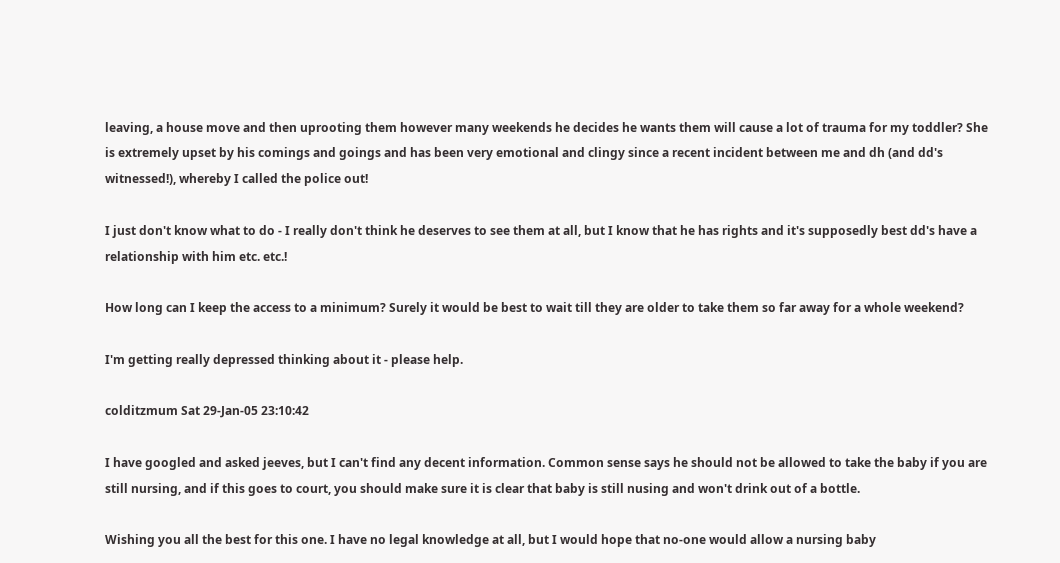leaving, a house move and then uprooting them however many weekends he decides he wants them will cause a lot of trauma for my toddler? She is extremely upset by his comings and goings and has been very emotional and clingy since a recent incident between me and dh (and dd's witnessed!), whereby I called the police out!

I just don't know what to do - I really don't think he deserves to see them at all, but I know that he has rights and it's supposedly best dd's have a relationship with him etc. etc.!

How long can I keep the access to a minimum? Surely it would be best to wait till they are older to take them so far away for a whole weekend?

I'm getting really depressed thinking about it - please help.

colditzmum Sat 29-Jan-05 23:10:42

I have googled and asked jeeves, but I can't find any decent information. Common sense says he should not be allowed to take the baby if you are still nursing, and if this goes to court, you should make sure it is clear that baby is still nusing and won't drink out of a bottle.

Wishing you all the best for this one. I have no legal knowledge at all, but I would hope that no-one would allow a nursing baby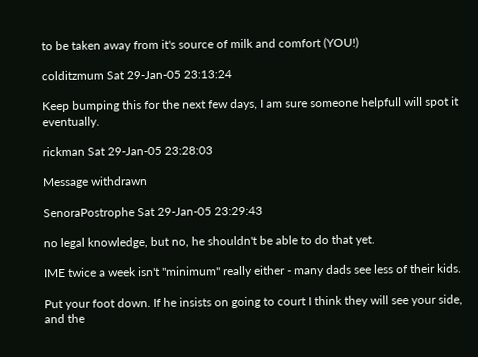to be taken away from it's source of milk and comfort (YOU!)

colditzmum Sat 29-Jan-05 23:13:24

Keep bumping this for the next few days, I am sure someone helpfull will spot it eventually.

rickman Sat 29-Jan-05 23:28:03

Message withdrawn

SenoraPostrophe Sat 29-Jan-05 23:29:43

no legal knowledge, but no, he shouldn't be able to do that yet.

IME twice a week isn't "minimum" really either - many dads see less of their kids.

Put your foot down. If he insists on going to court I think they will see your side, and the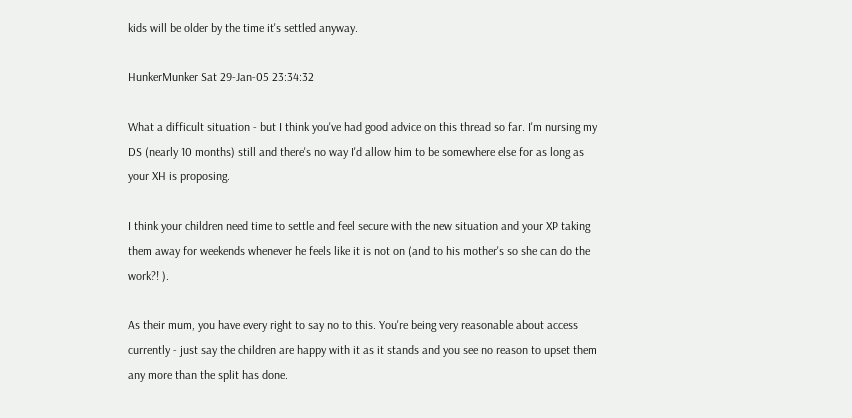kids will be older by the time it's settled anyway.

HunkerMunker Sat 29-Jan-05 23:34:32

What a difficult situation - but I think you've had good advice on this thread so far. I'm nursing my DS (nearly 10 months) still and there's no way I'd allow him to be somewhere else for as long as your XH is proposing.

I think your children need time to settle and feel secure with the new situation and your XP taking them away for weekends whenever he feels like it is not on (and to his mother's so she can do the work?! ).

As their mum, you have every right to say no to this. You're being very reasonable about access currently - just say the children are happy with it as it stands and you see no reason to upset them any more than the split has done.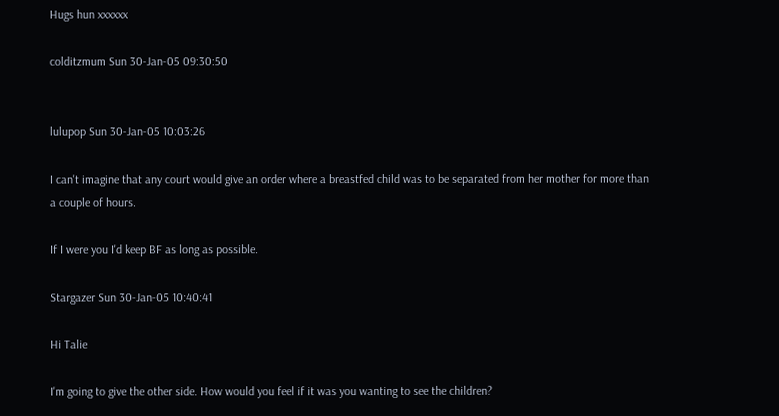Hugs hun xxxxxx

colditzmum Sun 30-Jan-05 09:30:50


lulupop Sun 30-Jan-05 10:03:26

I can't imagine that any court would give an order where a breastfed child was to be separated from her mother for more than a couple of hours.

If I were you I'd keep BF as long as possible.

Stargazer Sun 30-Jan-05 10:40:41

Hi Talie

I'm going to give the other side. How would you feel if it was you wanting to see the children?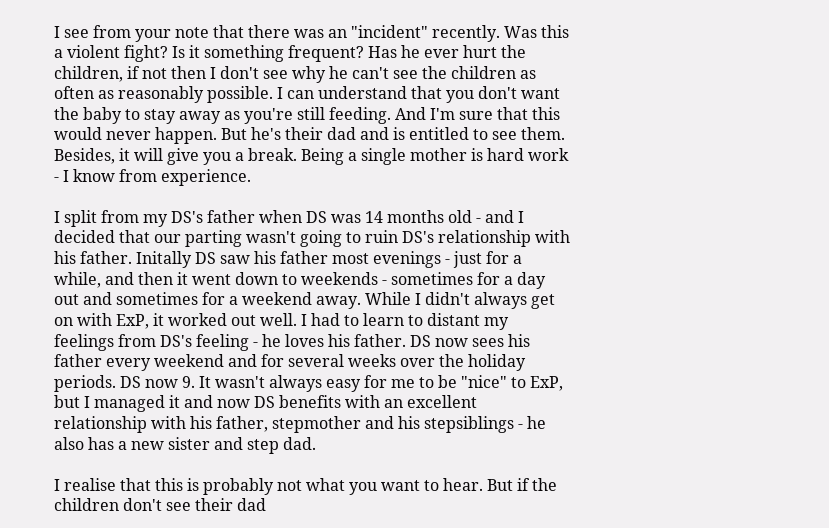I see from your note that there was an "incident" recently. Was this a violent fight? Is it something frequent? Has he ever hurt the children, if not then I don't see why he can't see the children as often as reasonably possible. I can understand that you don't want the baby to stay away as you're still feeding. And I'm sure that this would never happen. But he's their dad and is entitled to see them. Besides, it will give you a break. Being a single mother is hard work - I know from experience.

I split from my DS's father when DS was 14 months old - and I decided that our parting wasn't going to ruin DS's relationship with his father. Initally DS saw his father most evenings - just for a while, and then it went down to weekends - sometimes for a day out and sometimes for a weekend away. While I didn't always get on with ExP, it worked out well. I had to learn to distant my feelings from DS's feeling - he loves his father. DS now sees his father every weekend and for several weeks over the holiday periods. DS now 9. It wasn't always easy for me to be "nice" to ExP, but I managed it and now DS benefits with an excellent relationship with his father, stepmother and his stepsiblings - he also has a new sister and step dad.

I realise that this is probably not what you want to hear. But if the children don't see their dad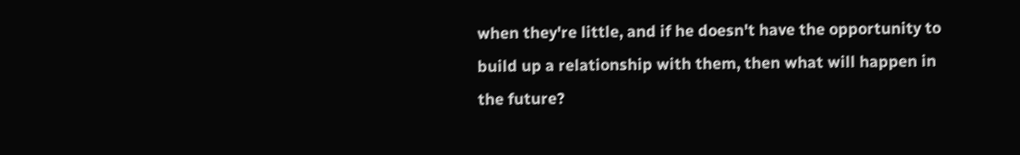when they're little, and if he doesn't have the opportunity to build up a relationship with them, then what will happen in the future?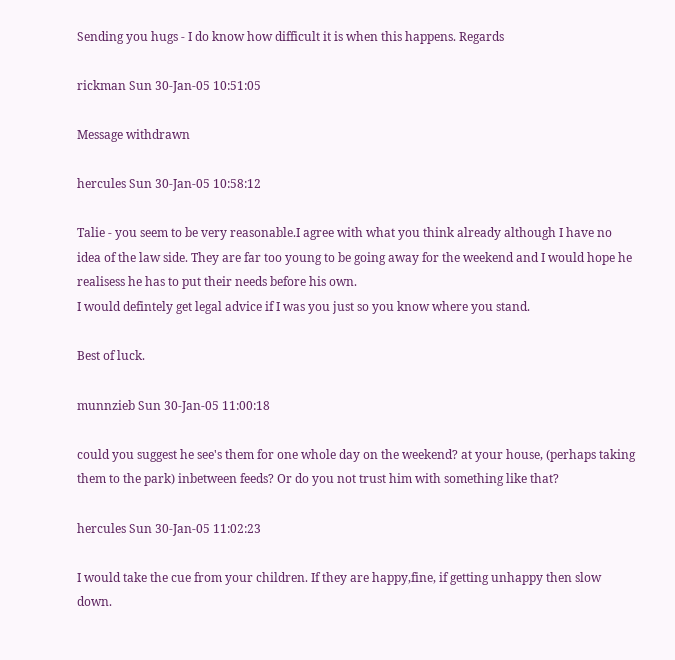Sending you hugs - I do know how difficult it is when this happens. Regards

rickman Sun 30-Jan-05 10:51:05

Message withdrawn

hercules Sun 30-Jan-05 10:58:12

Talie - you seem to be very reasonable.I agree with what you think already although I have no idea of the law side. They are far too young to be going away for the weekend and I would hope he realisess he has to put their needs before his own.
I would defintely get legal advice if I was you just so you know where you stand.

Best of luck.

munnzieb Sun 30-Jan-05 11:00:18

could you suggest he see's them for one whole day on the weekend? at your house, (perhaps taking them to the park) inbetween feeds? Or do you not trust him with something like that?

hercules Sun 30-Jan-05 11:02:23

I would take the cue from your children. If they are happy,fine, if getting unhappy then slow down.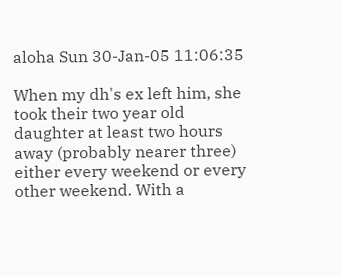aloha Sun 30-Jan-05 11:06:35

When my dh's ex left him, she took their two year old daughter at least two hours away (probably nearer three) either every weekend or every other weekend. With a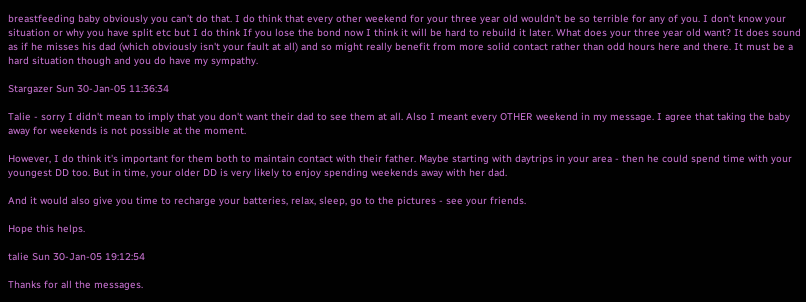breastfeeding baby obviously you can't do that. I do think that every other weekend for your three year old wouldn't be so terrible for any of you. I don't know your situation or why you have split etc but I do think If you lose the bond now I think it will be hard to rebuild it later. What does your three year old want? It does sound as if he misses his dad (which obviously isn't your fault at all) and so might really benefit from more solid contact rather than odd hours here and there. It must be a hard situation though and you do have my sympathy.

Stargazer Sun 30-Jan-05 11:36:34

Talie - sorry I didn't mean to imply that you don't want their dad to see them at all. Also I meant every OTHER weekend in my message. I agree that taking the baby away for weekends is not possible at the moment.

However, I do think it's important for them both to maintain contact with their father. Maybe starting with daytrips in your area - then he could spend time with your youngest DD too. But in time, your older DD is very likely to enjoy spending weekends away with her dad.

And it would also give you time to recharge your batteries, relax, sleep, go to the pictures - see your friends.

Hope this helps.

talie Sun 30-Jan-05 19:12:54

Thanks for all the messages.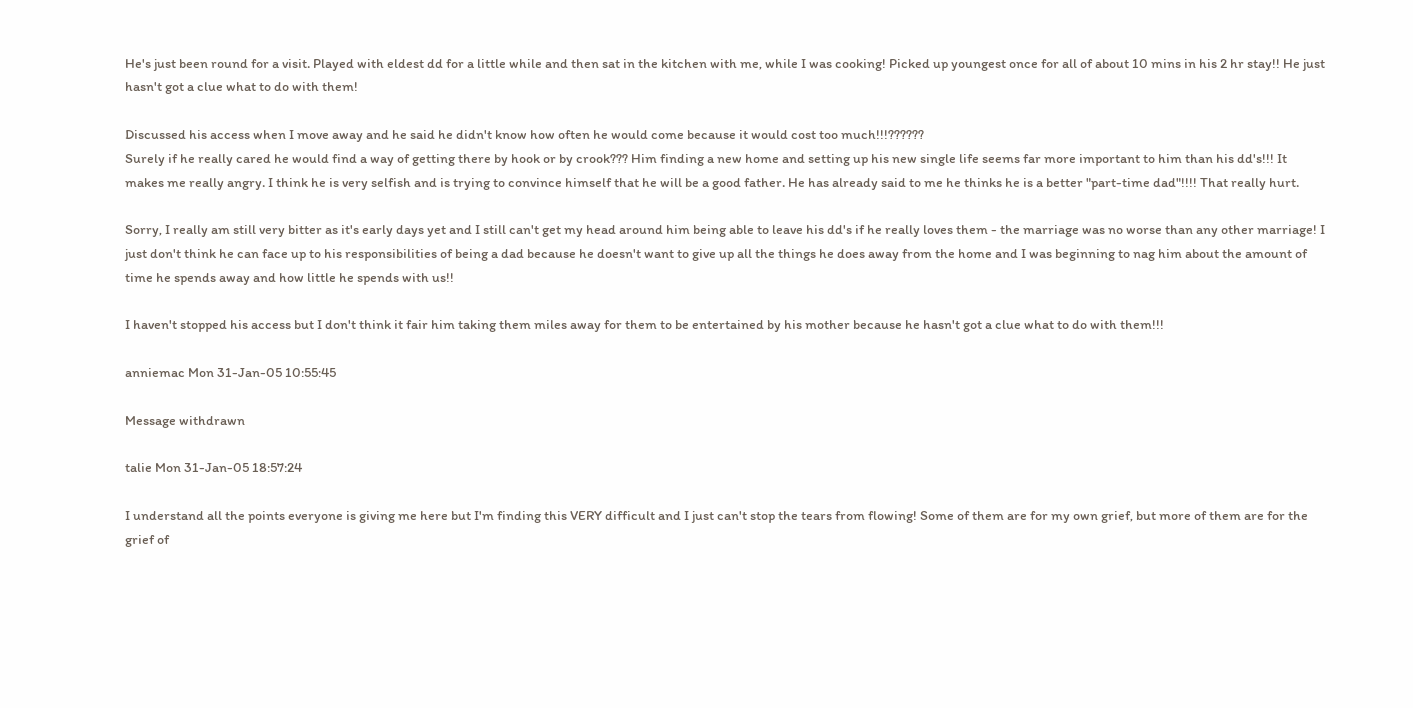He's just been round for a visit. Played with eldest dd for a little while and then sat in the kitchen with me, while I was cooking! Picked up youngest once for all of about 10 mins in his 2 hr stay!! He just hasn't got a clue what to do with them!

Discussed his access when I move away and he said he didn't know how often he would come because it would cost too much!!!??????
Surely if he really cared he would find a way of getting there by hook or by crook??? Him finding a new home and setting up his new single life seems far more important to him than his dd's!!! It makes me really angry. I think he is very selfish and is trying to convince himself that he will be a good father. He has already said to me he thinks he is a better "part-time dad"!!!! That really hurt.

Sorry, I really am still very bitter as it's early days yet and I still can't get my head around him being able to leave his dd's if he really loves them - the marriage was no worse than any other marriage! I just don't think he can face up to his responsibilities of being a dad because he doesn't want to give up all the things he does away from the home and I was beginning to nag him about the amount of time he spends away and how little he spends with us!!

I haven't stopped his access but I don't think it fair him taking them miles away for them to be entertained by his mother because he hasn't got a clue what to do with them!!!

anniemac Mon 31-Jan-05 10:55:45

Message withdrawn

talie Mon 31-Jan-05 18:57:24

I understand all the points everyone is giving me here but I'm finding this VERY difficult and I just can't stop the tears from flowing! Some of them are for my own grief, but more of them are for the grief of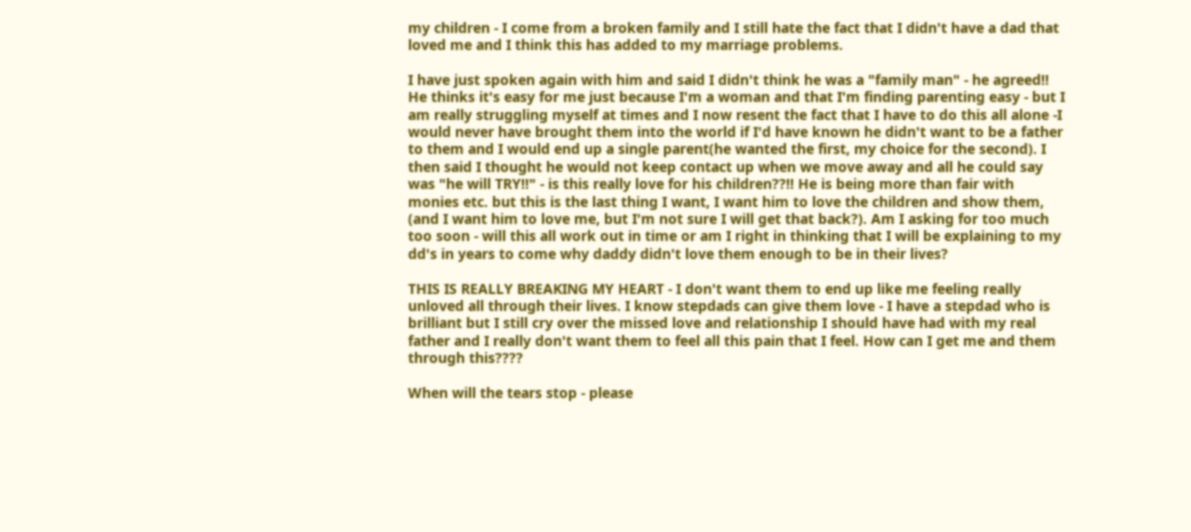my children - I come from a broken family and I still hate the fact that I didn't have a dad that loved me and I think this has added to my marriage problems.

I have just spoken again with him and said I didn't think he was a "family man" - he agreed!! He thinks it's easy for me just because I'm a woman and that I'm finding parenting easy - but I am really struggling myself at times and I now resent the fact that I have to do this all alone -I would never have brought them into the world if I'd have known he didn't want to be a father to them and I would end up a single parent(he wanted the first, my choice for the second). I then said I thought he would not keep contact up when we move away and all he could say was "he will TRY!!" - is this really love for his children??!! He is being more than fair with monies etc. but this is the last thing I want, I want him to love the children and show them, (and I want him to love me, but I'm not sure I will get that back?). Am I asking for too much too soon - will this all work out in time or am I right in thinking that I will be explaining to my dd's in years to come why daddy didn't love them enough to be in their lives?

THIS IS REALLY BREAKING MY HEART - I don't want them to end up like me feeling really unloved all through their lives. I know stepdads can give them love - I have a stepdad who is brilliant but I still cry over the missed love and relationship I should have had with my real father and I really don't want them to feel all this pain that I feel. How can I get me and them through this????

When will the tears stop - please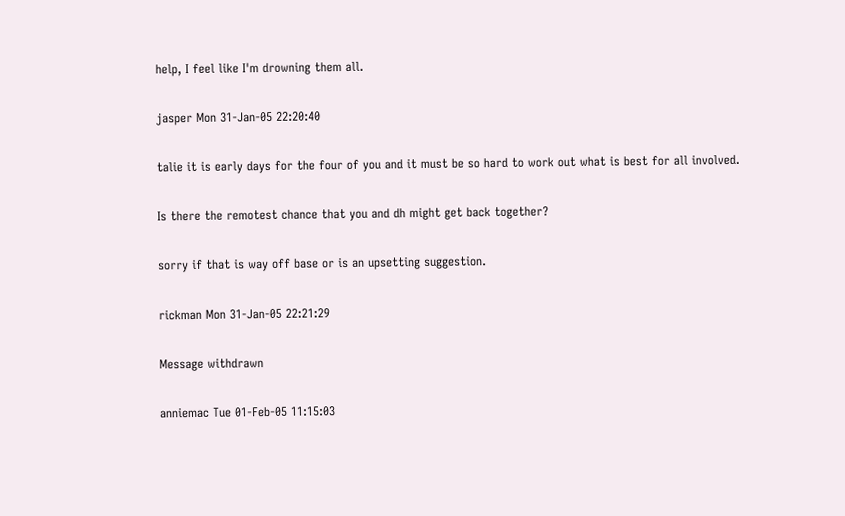help, I feel like I'm drowning them all.

jasper Mon 31-Jan-05 22:20:40

talie it is early days for the four of you and it must be so hard to work out what is best for all involved.

Is there the remotest chance that you and dh might get back together?

sorry if that is way off base or is an upsetting suggestion.

rickman Mon 31-Jan-05 22:21:29

Message withdrawn

anniemac Tue 01-Feb-05 11:15:03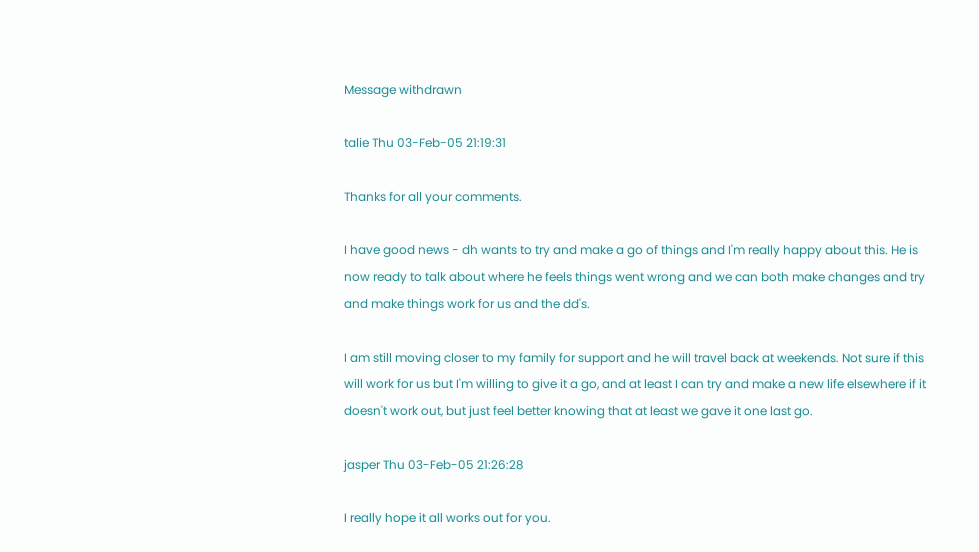Message withdrawn

talie Thu 03-Feb-05 21:19:31

Thanks for all your comments.

I have good news - dh wants to try and make a go of things and I'm really happy about this. He is now ready to talk about where he feels things went wrong and we can both make changes and try and make things work for us and the dd's.

I am still moving closer to my family for support and he will travel back at weekends. Not sure if this will work for us but I'm willing to give it a go, and at least I can try and make a new life elsewhere if it doesn't work out, but just feel better knowing that at least we gave it one last go.

jasper Thu 03-Feb-05 21:26:28

I really hope it all works out for you.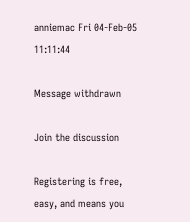anniemac Fri 04-Feb-05 11:11:44

Message withdrawn

Join the discussion

Registering is free, easy, and means you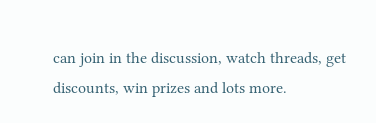can join in the discussion, watch threads, get discounts, win prizes and lots more.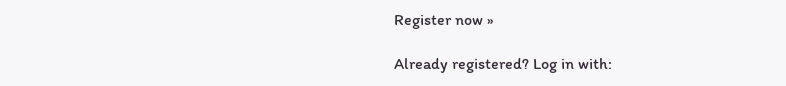Register now »

Already registered? Log in with: